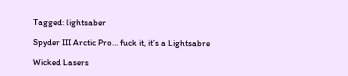Tagged: lightsaber

Spyder III Arctic Pro… fuck it, it’s a Lightsabre

Wicked Lasers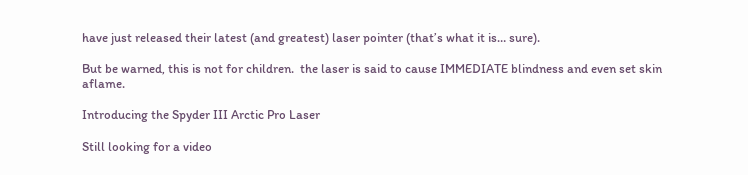have just released their latest (and greatest) laser pointer (that’s what it is… sure).

But be warned, this is not for children.  the laser is said to cause IMMEDIATE blindness and even set skin aflame.

Introducing the Spyder III Arctic Pro Laser

Still looking for a video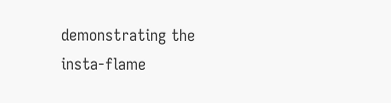demonstrating the insta-flame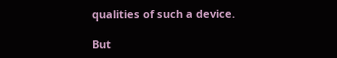qualities of such a device.

But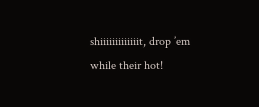shiiiiiiiiiiiiit, drop ’em while their hot!